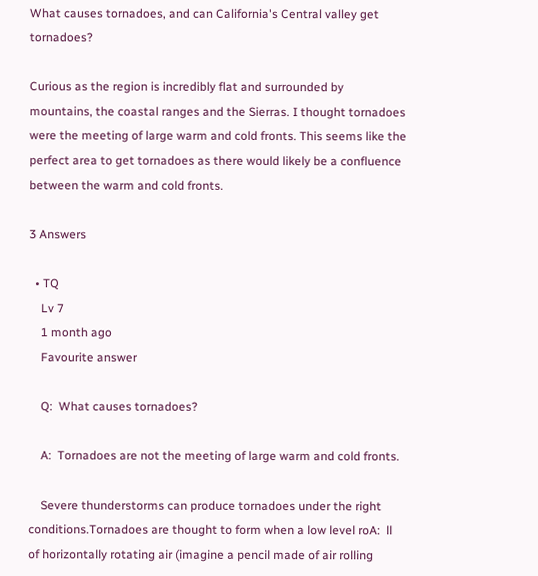What causes tornadoes, and can California's Central valley get tornadoes?

Curious as the region is incredibly flat and surrounded by mountains, the coastal ranges and the Sierras. I thought tornadoes were the meeting of large warm and cold fronts. This seems like the perfect area to get tornadoes as there would likely be a confluence between the warm and cold fronts.

3 Answers

  • TQ
    Lv 7
    1 month ago
    Favourite answer

    Q:  What causes tornadoes?

    A:  Tornadoes are not the meeting of large warm and cold fronts.

    Severe thunderstorms can produce tornadoes under the right conditions.Tornadoes are thought to form when a low level roA:  ll of horizontally rotating air (imagine a pencil made of air rolling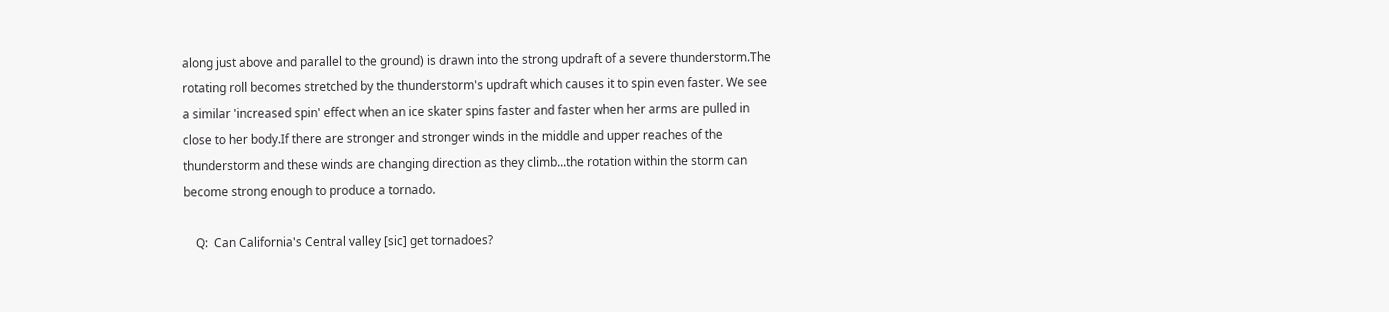along just above and parallel to the ground) is drawn into the strong updraft of a severe thunderstorm.The rotating roll becomes stretched by the thunderstorm's updraft which causes it to spin even faster. We see a similar 'increased spin' effect when an ice skater spins faster and faster when her arms are pulled in close to her body.If there are stronger and stronger winds in the middle and upper reaches of the thunderstorm and these winds are changing direction as they climb...the rotation within the storm can become strong enough to produce a tornado.

    Q:  Can California's Central valley [sic] get tornadoes?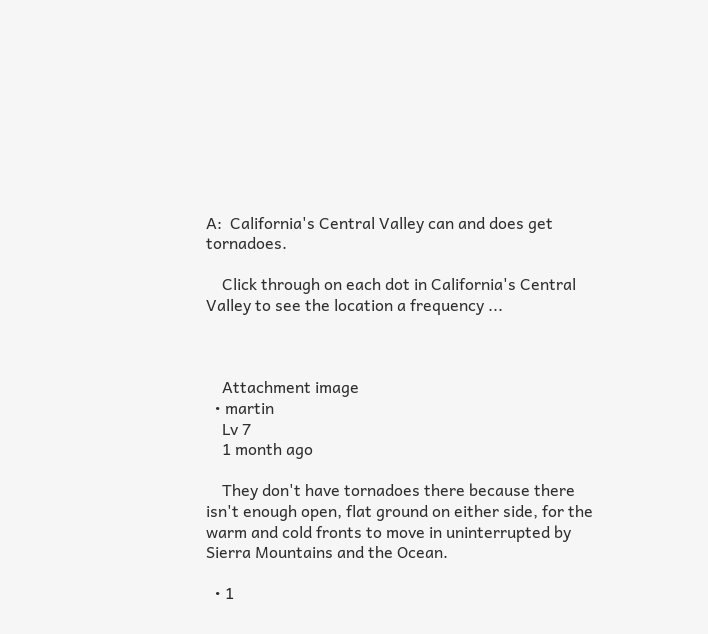A:  California's Central Valley can and does get tornadoes.

    Click through on each dot in California's Central Valley to see the location a frequency ...



    Attachment image
  • martin
    Lv 7
    1 month ago

    They don't have tornadoes there because there isn't enough open, flat ground on either side, for the warm and cold fronts to move in uninterrupted by Sierra Mountains and the Ocean.

  • 1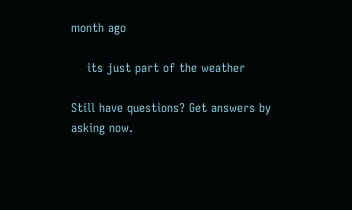month ago

    its just part of the weather

Still have questions? Get answers by asking now.